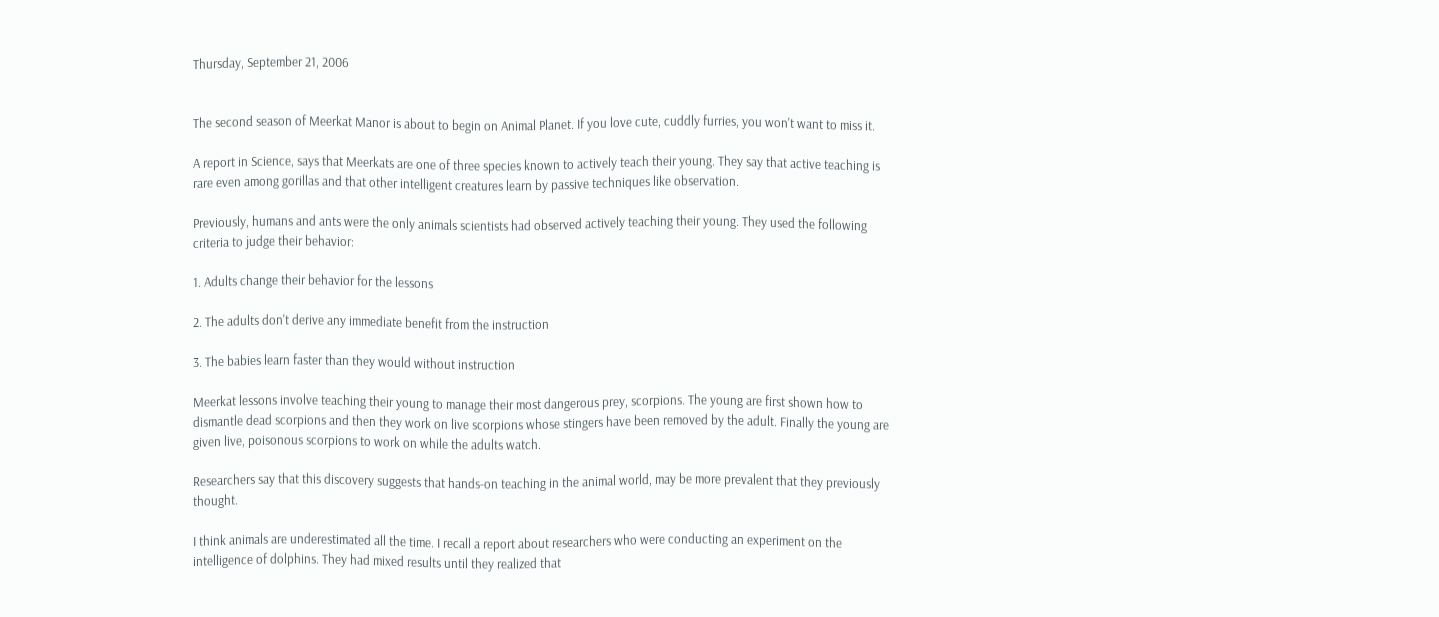Thursday, September 21, 2006


The second season of Meerkat Manor is about to begin on Animal Planet. If you love cute, cuddly furries, you won't want to miss it.

A report in Science, says that Meerkats are one of three species known to actively teach their young. They say that active teaching is rare even among gorillas and that other intelligent creatures learn by passive techniques like observation.

Previously, humans and ants were the only animals scientists had observed actively teaching their young. They used the following criteria to judge their behavior:

1. Adults change their behavior for the lessons

2. The adults don't derive any immediate benefit from the instruction

3. The babies learn faster than they would without instruction

Meerkat lessons involve teaching their young to manage their most dangerous prey, scorpions. The young are first shown how to dismantle dead scorpions and then they work on live scorpions whose stingers have been removed by the adult. Finally the young are given live, poisonous scorpions to work on while the adults watch.

Researchers say that this discovery suggests that hands-on teaching in the animal world, may be more prevalent that they previously thought.

I think animals are underestimated all the time. I recall a report about researchers who were conducting an experiment on the intelligence of dolphins. They had mixed results until they realized that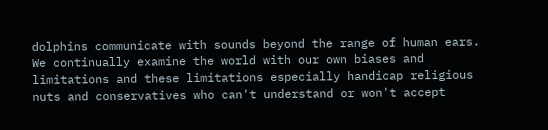dolphins communicate with sounds beyond the range of human ears. We continually examine the world with our own biases and limitations and these limitations especially handicap religious nuts and conservatives who can't understand or won't accept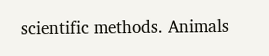scientific methods. Animals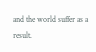and the world suffer as a result.